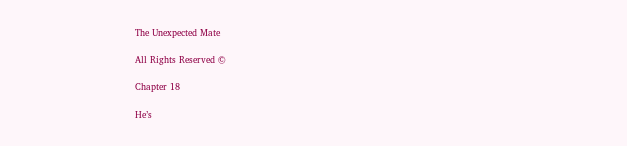The Unexpected Mate

All Rights Reserved ©

Chapter 18

He’s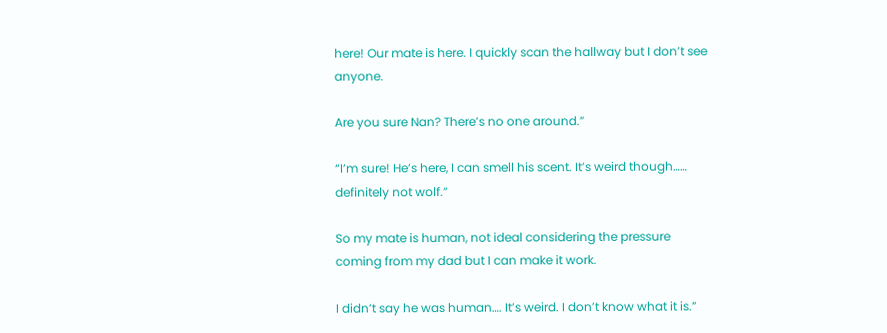here! Our mate is here. I quickly scan the hallway but I don’t see anyone.

Are you sure Nan? There’s no one around.”

“I’m sure! He’s here, I can smell his scent. It’s weird though…… definitely not wolf.”

So my mate is human, not ideal considering the pressure coming from my dad but I can make it work.

I didn’t say he was human…. It’s weird. I don’t know what it is.”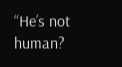“He’s not human?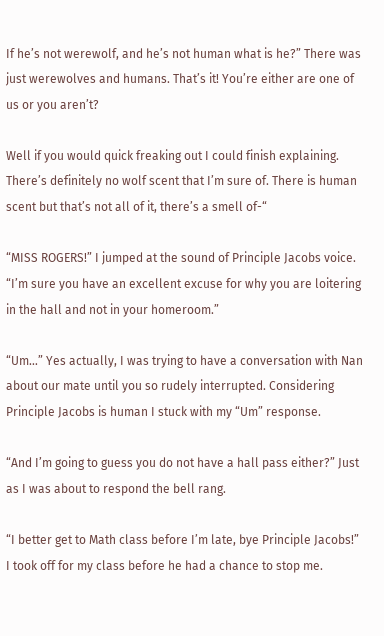If he’s not werewolf, and he’s not human what is he?” There was just werewolves and humans. That’s it! You’re either are one of us or you aren’t?

Well if you would quick freaking out I could finish explaining. There’s definitely no wolf scent that I’m sure of. There is human scent but that’s not all of it, there’s a smell of-“

“MISS ROGERS!” I jumped at the sound of Principle Jacobs voice. “I’m sure you have an excellent excuse for why you are loitering in the hall and not in your homeroom.”

“Um…” Yes actually, I was trying to have a conversation with Nan about our mate until you so rudely interrupted. Considering Principle Jacobs is human I stuck with my “Um” response.

“And I’m going to guess you do not have a hall pass either?” Just as I was about to respond the bell rang.

“I better get to Math class before I’m late, bye Principle Jacobs!” I took off for my class before he had a chance to stop me.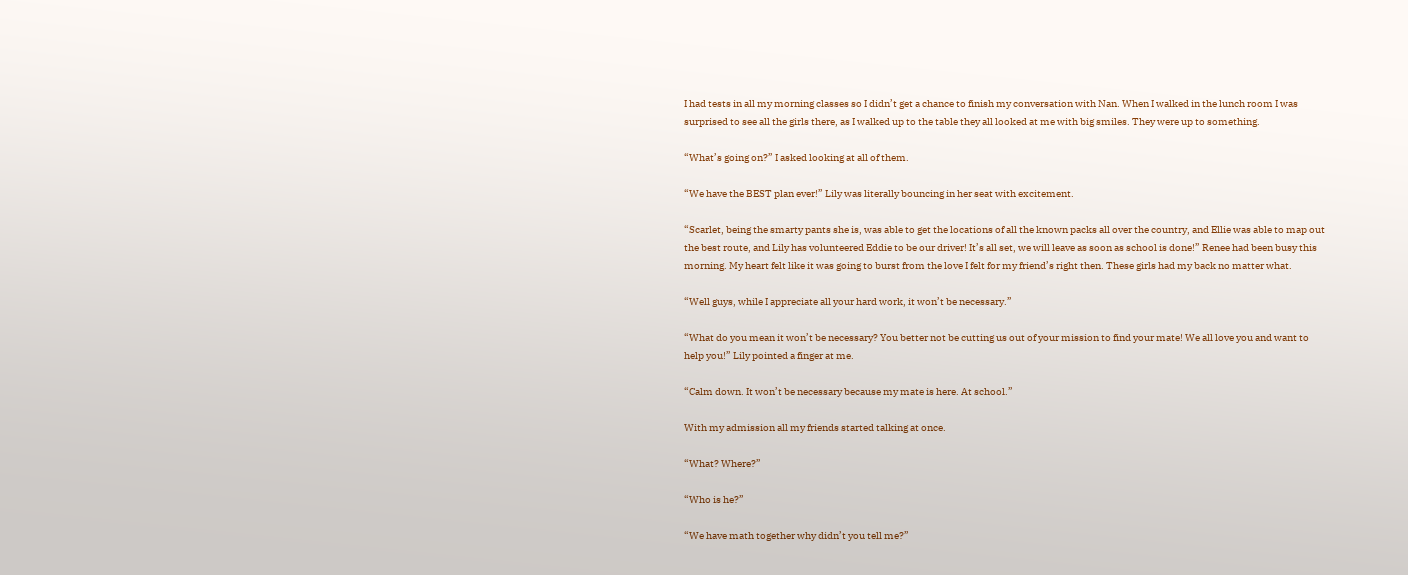I had tests in all my morning classes so I didn’t get a chance to finish my conversation with Nan. When I walked in the lunch room I was surprised to see all the girls there, as I walked up to the table they all looked at me with big smiles. They were up to something.

“What’s going on?” I asked looking at all of them.

“We have the BEST plan ever!” Lily was literally bouncing in her seat with excitement.

“Scarlet, being the smarty pants she is, was able to get the locations of all the known packs all over the country, and Ellie was able to map out the best route, and Lily has volunteered Eddie to be our driver! It’s all set, we will leave as soon as school is done!” Renee had been busy this morning. My heart felt like it was going to burst from the love I felt for my friend’s right then. These girls had my back no matter what.

“Well guys, while I appreciate all your hard work, it won’t be necessary.”

“What do you mean it won’t be necessary? You better not be cutting us out of your mission to find your mate! We all love you and want to help you!” Lily pointed a finger at me.

“Calm down. It won’t be necessary because my mate is here. At school.”

With my admission all my friends started talking at once.

“What? Where?”

“Who is he?”

“We have math together why didn’t you tell me?”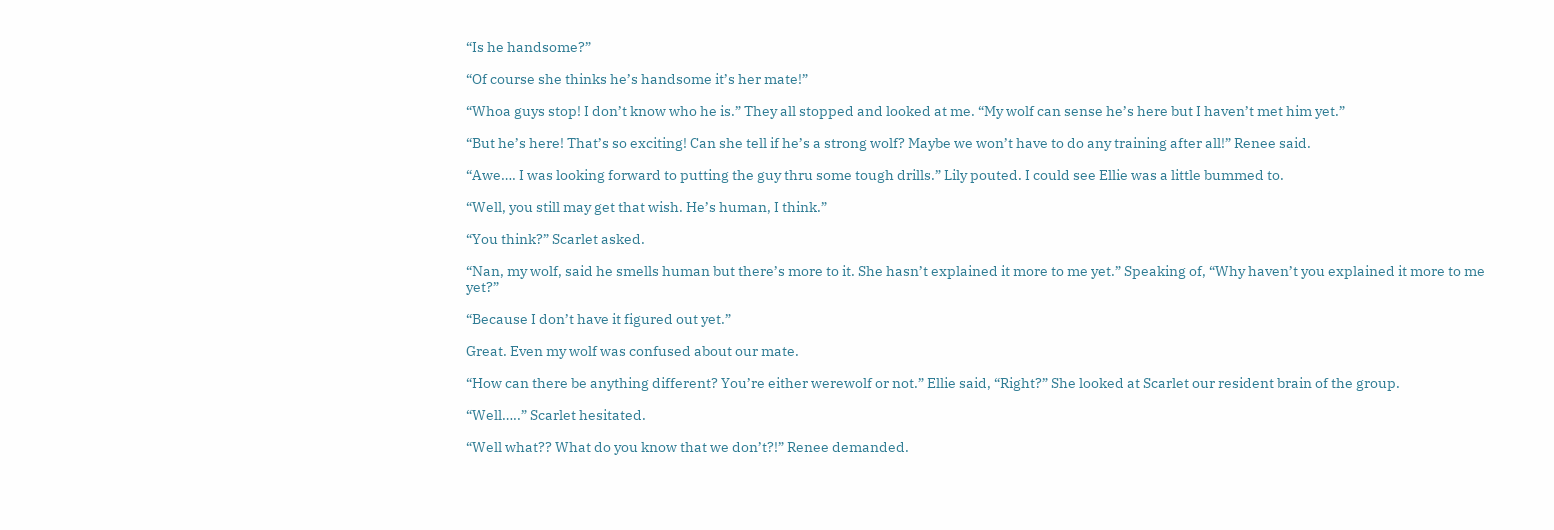“Is he handsome?”

“Of course she thinks he’s handsome it’s her mate!”

“Whoa guys stop! I don’t know who he is.” They all stopped and looked at me. “My wolf can sense he’s here but I haven’t met him yet.”

“But he’s here! That’s so exciting! Can she tell if he’s a strong wolf? Maybe we won’t have to do any training after all!” Renee said.

“Awe…. I was looking forward to putting the guy thru some tough drills.” Lily pouted. I could see Ellie was a little bummed to.

“Well, you still may get that wish. He’s human, I think.”

“You think?” Scarlet asked.

“Nan, my wolf, said he smells human but there’s more to it. She hasn’t explained it more to me yet.” Speaking of, “Why haven’t you explained it more to me yet?”

“Because I don’t have it figured out yet.”

Great. Even my wolf was confused about our mate.

“How can there be anything different? You’re either werewolf or not.” Ellie said, “Right?” She looked at Scarlet our resident brain of the group.

“Well…..” Scarlet hesitated.

“Well what?? What do you know that we don’t?!” Renee demanded.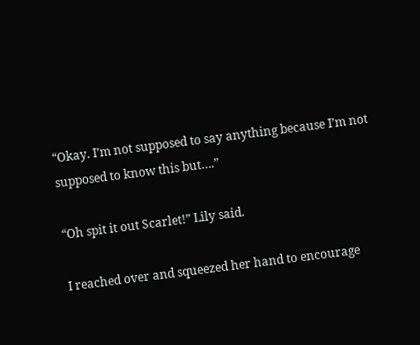“Okay. I’m not supposed to say anything because I’m not supposed to know this but….”

“Oh spit it out Scarlet!” Lily said.

I reached over and squeezed her hand to encourage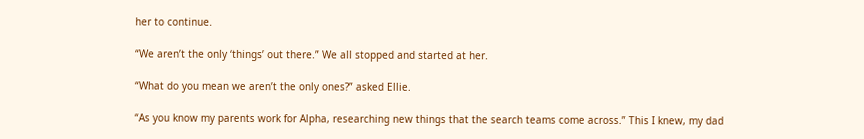her to continue.

“We aren’t the only ‘things’ out there.” We all stopped and started at her.

“What do you mean we aren’t the only ones?” asked Ellie.

“As you know my parents work for Alpha, researching new things that the search teams come across.” This I knew, my dad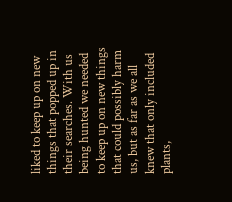liked to keep up on new things that popped up in their searches. With us being hunted we needed to keep up on new things that could possibly harm us, but as far as we all knew that only included plants,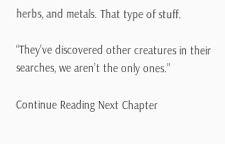herbs, and metals. That type of stuff.

“They’ve discovered other creatures in their searches, we aren’t the only ones.”

Continue Reading Next Chapter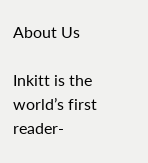About Us

Inkitt is the world’s first reader-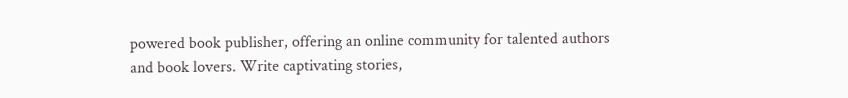powered book publisher, offering an online community for talented authors and book lovers. Write captivating stories,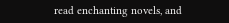read enchanting novels, and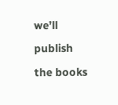we’ll publish the books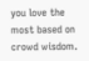you love the most based on crowd wisdom.